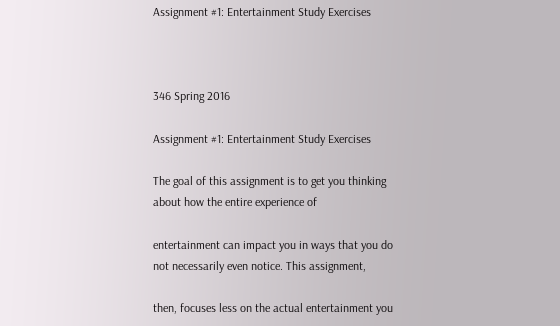Assignment #1: Entertainment Study Exercises



346 Spring 2016

Assignment #1: Entertainment Study Exercises

The goal of this assignment is to get you thinking about how the entire experience of

entertainment can impact you in ways that you do not necessarily even notice. This assignment,

then, focuses less on the actual entertainment you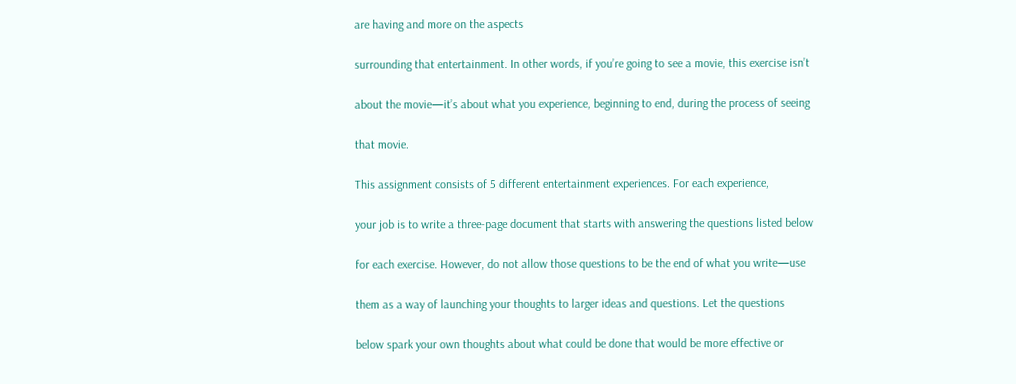are having and more on the aspects

surrounding that entertainment. In other words, if you’re going to see a movie, this exercise isn’t

about the movie—it’s about what you experience, beginning to end, during the process of seeing

that movie.

This assignment consists of 5 different entertainment experiences. For each experience,

your job is to write a three-page document that starts with answering the questions listed below

for each exercise. However, do not allow those questions to be the end of what you write—use

them as a way of launching your thoughts to larger ideas and questions. Let the questions

below spark your own thoughts about what could be done that would be more effective or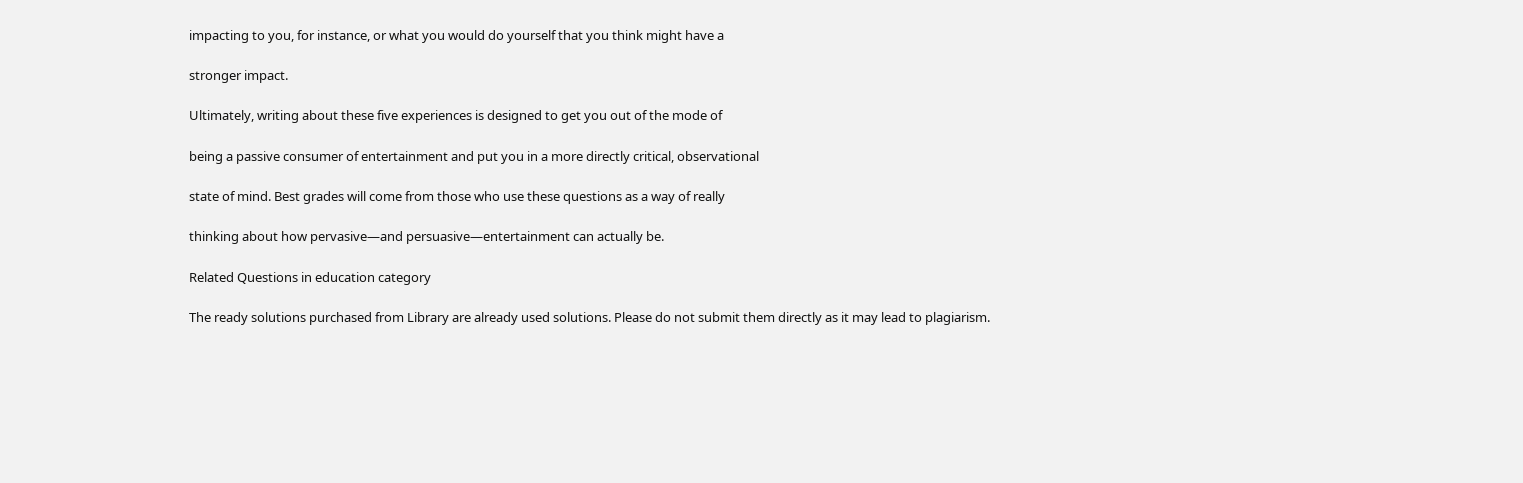impacting to you, for instance, or what you would do yourself that you think might have a

stronger impact.

Ultimately, writing about these five experiences is designed to get you out of the mode of

being a passive consumer of entertainment and put you in a more directly critical, observational

state of mind. Best grades will come from those who use these questions as a way of really

thinking about how pervasive—and persuasive—entertainment can actually be.

Related Questions in education category

The ready solutions purchased from Library are already used solutions. Please do not submit them directly as it may lead to plagiarism.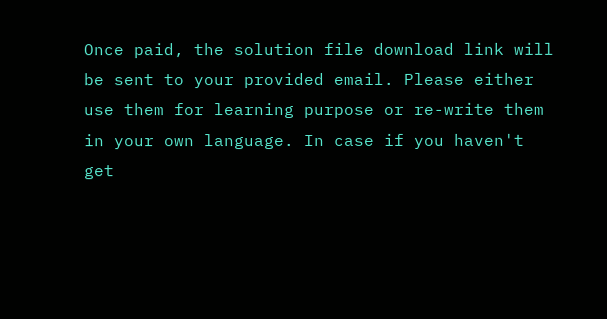Once paid, the solution file download link will be sent to your provided email. Please either use them for learning purpose or re-write them in your own language. In case if you haven't get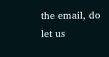the email, do let us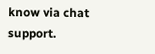know via chat support.